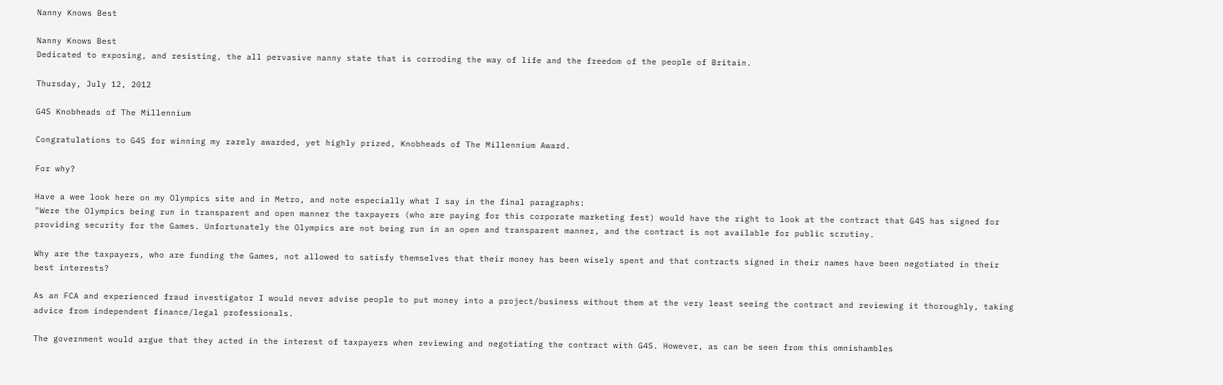Nanny Knows Best

Nanny Knows Best
Dedicated to exposing, and resisting, the all pervasive nanny state that is corroding the way of life and the freedom of the people of Britain.

Thursday, July 12, 2012

G4S Knobheads of The Millennium

Congratulations to G4S for winning my rarely awarded, yet highly prized, Knobheads of The Millennium Award.

For why?

Have a wee look here on my Olympics site and in Metro, and note especially what I say in the final paragraphs:
"Were the Olympics being run in transparent and open manner the taxpayers (who are paying for this corporate marketing fest) would have the right to look at the contract that G4S has signed for providing security for the Games. Unfortunately the Olympics are not being run in an open and transparent manner, and the contract is not available for public scrutiny.

Why are the taxpayers, who are funding the Games, not allowed to satisfy themselves that their money has been wisely spent and that contracts signed in their names have been negotiated in their best interests?

As an FCA and experienced fraud investigator I would never advise people to put money into a project/business without them at the very least seeing the contract and reviewing it thoroughly, taking advice from independent finance/legal professionals.

The government would argue that they acted in the interest of taxpayers when reviewing and negotiating the contract with G4S. However, as can be seen from this omnishambles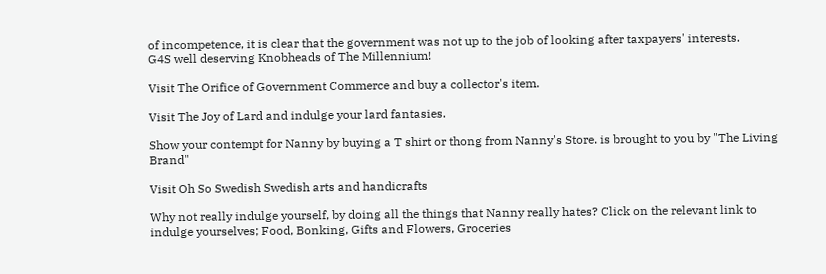of incompetence, it is clear that the government was not up to the job of looking after taxpayers' interests.
G4S well deserving Knobheads of The Millennium!

Visit The Orifice of Government Commerce and buy a collector's item.

Visit The Joy of Lard and indulge your lard fantasies.

Show your contempt for Nanny by buying a T shirt or thong from Nanny's Store. is brought to you by "The Living Brand"

Visit Oh So Swedish Swedish arts and handicrafts

Why not really indulge yourself, by doing all the things that Nanny really hates? Click on the relevant link to indulge yourselves; Food, Bonking, Gifts and Flowers, Groceries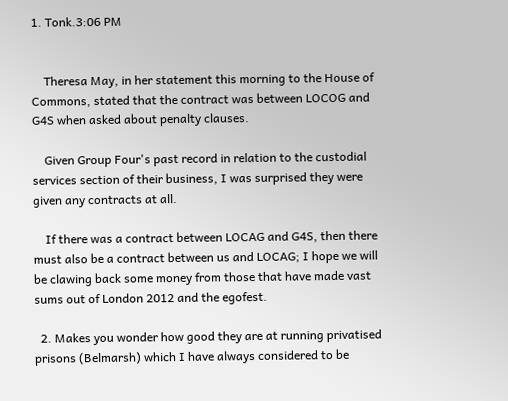1. Tonk.3:06 PM


    Theresa May, in her statement this morning to the House of Commons, stated that the contract was between LOCOG and G4S when asked about penalty clauses.

    Given Group Four's past record in relation to the custodial services section of their business, I was surprised they were given any contracts at all.

    If there was a contract between LOCAG and G4S, then there must also be a contract between us and LOCAG; I hope we will be clawing back some money from those that have made vast sums out of London 2012 and the egofest.

  2. Makes you wonder how good they are at running privatised prisons (Belmarsh) which I have always considered to be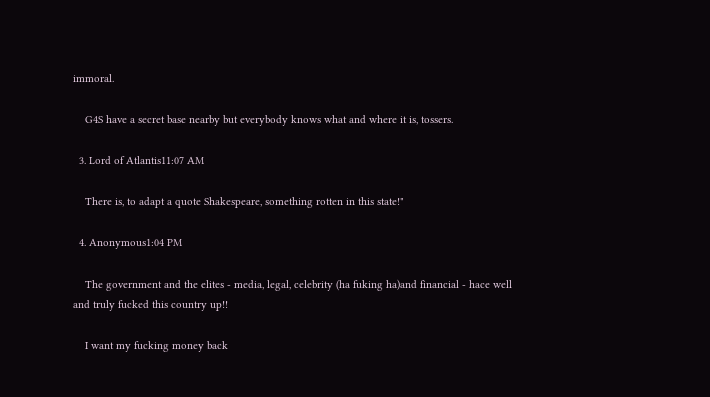immoral.

    G4S have a secret base nearby but everybody knows what and where it is, tossers.

  3. Lord of Atlantis11:07 AM

    There is, to adapt a quote Shakespeare, something rotten in this state!"

  4. Anonymous1:04 PM

    The government and the elites - media, legal, celebrity (ha fuking ha)and financial - hace well and truly fucked this country up!!

    I want my fucking money back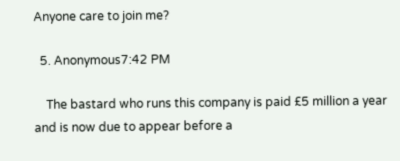Anyone care to join me?

  5. Anonymous7:42 PM

    The bastard who runs this company is paid £5 million a year and is now due to appear before a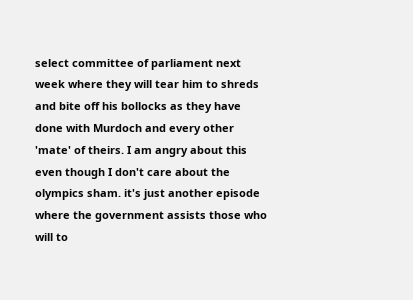select committee of parliament next week where they will tear him to shreds and bite off his bollocks as they have done with Murdoch and every other 'mate' of theirs. I am angry about this even though I don't care about the olympics sham. it's just another episode where the government assists those who will to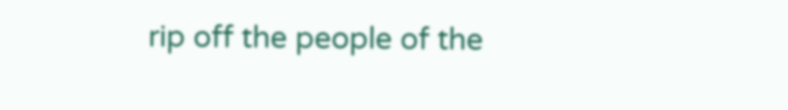rip off the people of the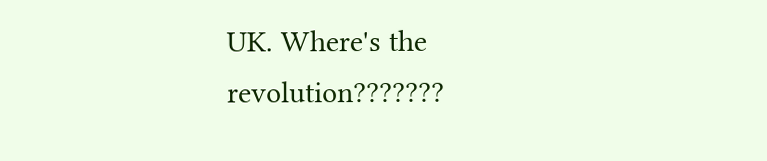UK. Where's the revolution???????